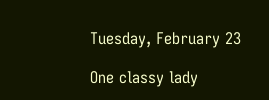Tuesday, February 23

One classy lady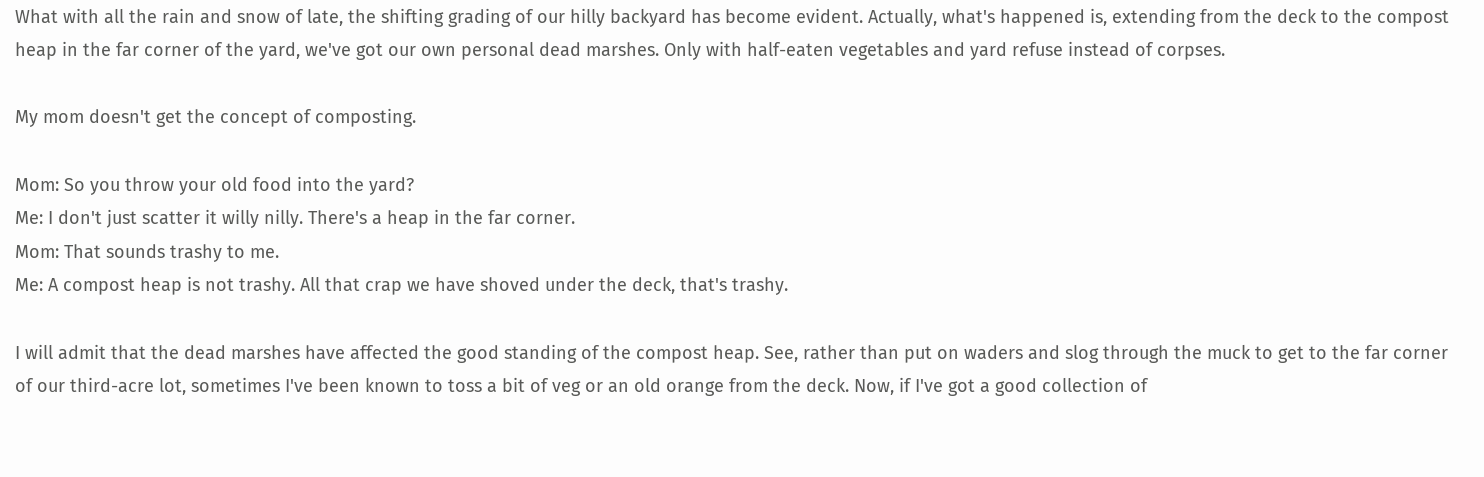What with all the rain and snow of late, the shifting grading of our hilly backyard has become evident. Actually, what's happened is, extending from the deck to the compost heap in the far corner of the yard, we've got our own personal dead marshes. Only with half-eaten vegetables and yard refuse instead of corpses.

My mom doesn't get the concept of composting.

Mom: So you throw your old food into the yard?
Me: I don't just scatter it willy nilly. There's a heap in the far corner.
Mom: That sounds trashy to me.
Me: A compost heap is not trashy. All that crap we have shoved under the deck, that's trashy.

I will admit that the dead marshes have affected the good standing of the compost heap. See, rather than put on waders and slog through the muck to get to the far corner of our third-acre lot, sometimes I've been known to toss a bit of veg or an old orange from the deck. Now, if I've got a good collection of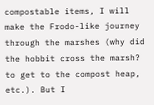compostable items, I will make the Frodo-like journey through the marshes (why did the hobbit cross the marsh? to get to the compost heap, etc.). But I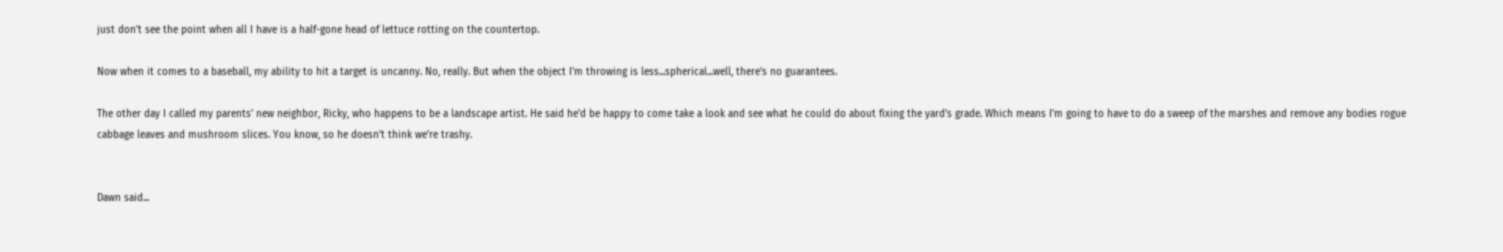just don't see the point when all I have is a half-gone head of lettuce rotting on the countertop.

Now when it comes to a baseball, my ability to hit a target is uncanny. No, really. But when the object I'm throwing is less...spherical...well, there's no guarantees.

The other day I called my parents' new neighbor, Ricky, who happens to be a landscape artist. He said he'd be happy to come take a look and see what he could do about fixing the yard's grade. Which means I'm going to have to do a sweep of the marshes and remove any bodies rogue cabbage leaves and mushroom slices. You know, so he doesn't think we're trashy.


Dawn said...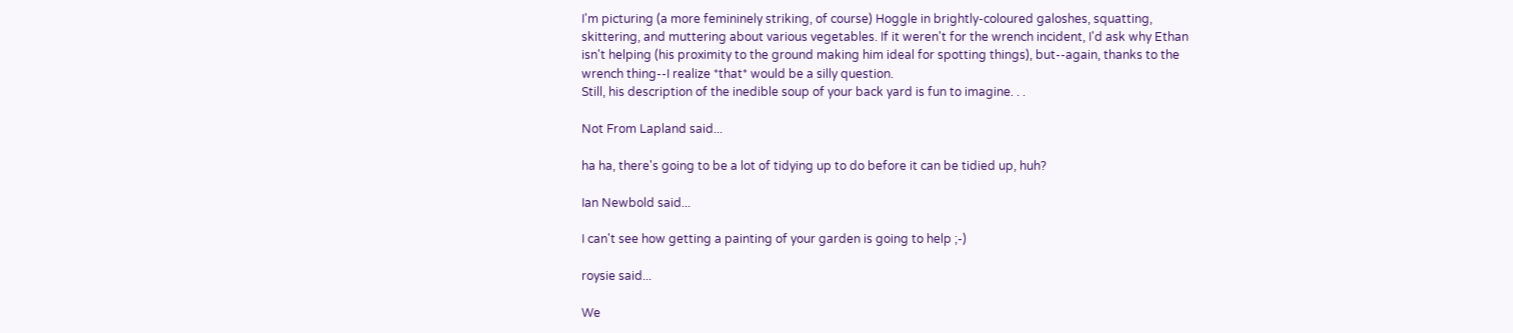I'm picturing (a more femininely striking, of course) Hoggle in brightly-coloured galoshes, squatting, skittering, and muttering about various vegetables. If it weren't for the wrench incident, I'd ask why Ethan isn't helping (his proximity to the ground making him ideal for spotting things), but--again, thanks to the wrench thing--I realize *that* would be a silly question.
Still, his description of the inedible soup of your back yard is fun to imagine. . .

Not From Lapland said...

ha ha, there's going to be a lot of tidying up to do before it can be tidied up, huh?

Ian Newbold said...

I can't see how getting a painting of your garden is going to help ;-)

roysie said...

We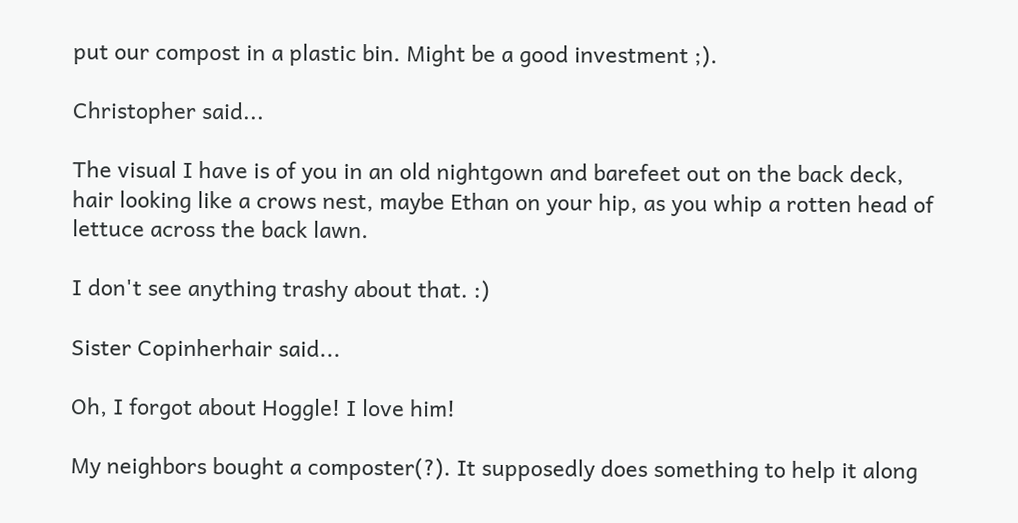put our compost in a plastic bin. Might be a good investment ;).

Christopher said...

The visual I have is of you in an old nightgown and barefeet out on the back deck, hair looking like a crows nest, maybe Ethan on your hip, as you whip a rotten head of lettuce across the back lawn.

I don't see anything trashy about that. :)

Sister Copinherhair said...

Oh, I forgot about Hoggle! I love him!

My neighbors bought a composter(?). It supposedly does something to help it along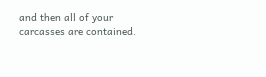and then all of your carcasses are contained.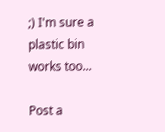;) I'm sure a plastic bin works too...

Post a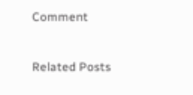Comment


Related Posts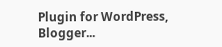Plugin for WordPress, Blogger...